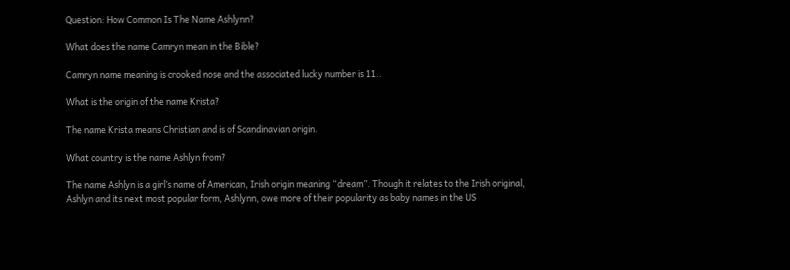Question: How Common Is The Name Ashlynn?

What does the name Camryn mean in the Bible?

Camryn name meaning is crooked nose and the associated lucky number is 11..

What is the origin of the name Krista?

The name Krista means Christian and is of Scandinavian origin.

What country is the name Ashlyn from?

The name Ashlyn is a girl’s name of American, Irish origin meaning “dream”. Though it relates to the Irish original, Ashlyn and its next most popular form, Ashlynn, owe more of their popularity as baby names in the US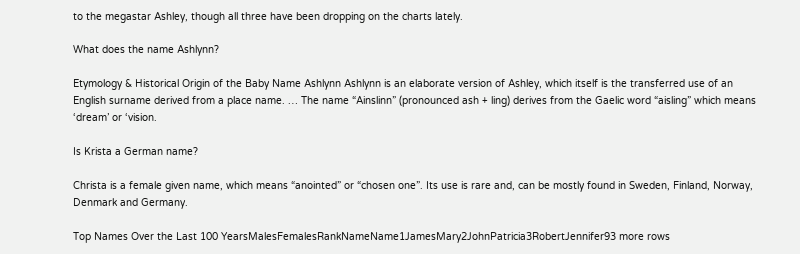to the megastar Ashley, though all three have been dropping on the charts lately.

What does the name Ashlynn?

Etymology & Historical Origin of the Baby Name Ashlynn Ashlynn is an elaborate version of Ashley, which itself is the transferred use of an English surname derived from a place name. … The name “Ainslinn” (pronounced ash + ling) derives from the Gaelic word “aisling” which means ‘dream’ or ‘vision.

Is Krista a German name?

Christa is a female given name, which means “anointed” or “chosen one”. Its use is rare and, can be mostly found in Sweden, Finland, Norway, Denmark and Germany.

Top Names Over the Last 100 YearsMalesFemalesRankNameName1JamesMary2JohnPatricia3RobertJennifer93 more rows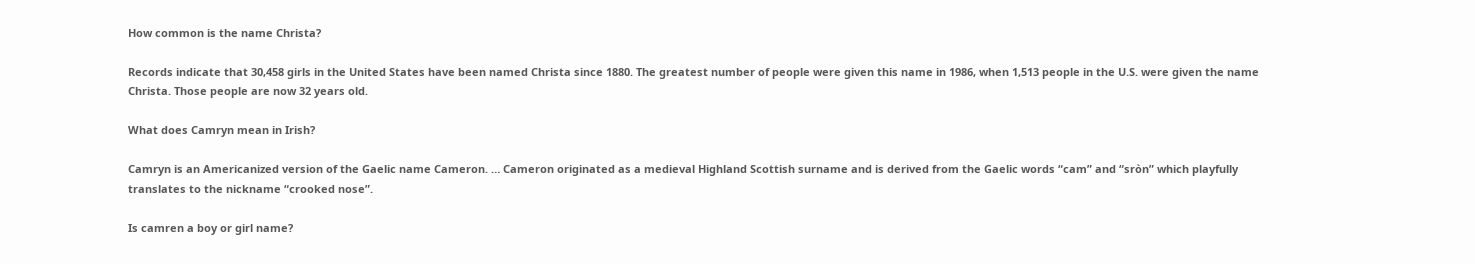How common is the name Christa?

Records indicate that 30,458 girls in the United States have been named Christa since 1880. The greatest number of people were given this name in 1986, when 1,513 people in the U.S. were given the name Christa. Those people are now 32 years old.

What does Camryn mean in Irish?

Camryn is an Americanized version of the Gaelic name Cameron. … Cameron originated as a medieval Highland Scottish surname and is derived from the Gaelic words “cam” and “sròn” which playfully translates to the nickname “crooked nose”.

Is camren a boy or girl name?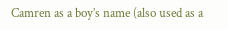Camren as a boy’s name (also used as a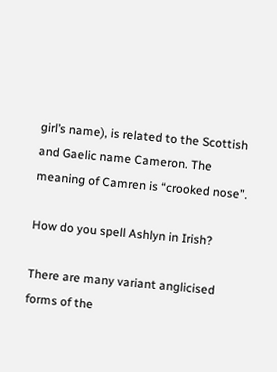girl’s name), is related to the Scottish and Gaelic name Cameron. The meaning of Camren is “crooked nose”.

How do you spell Ashlyn in Irish?

There are many variant anglicised forms of the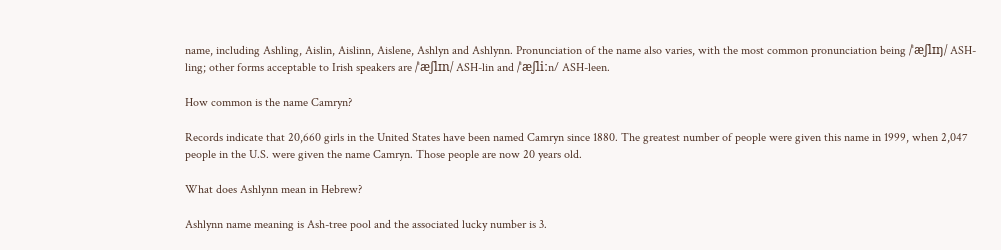name, including Ashling, Aislin, Aislinn, Aislene, Ashlyn and Ashlynn. Pronunciation of the name also varies, with the most common pronunciation being /ˈæʃlɪŋ/ ASH-ling; other forms acceptable to Irish speakers are /ˈæʃlɪn/ ASH-lin and /ˈæʃliːn/ ASH-leen.

How common is the name Camryn?

Records indicate that 20,660 girls in the United States have been named Camryn since 1880. The greatest number of people were given this name in 1999, when 2,047 people in the U.S. were given the name Camryn. Those people are now 20 years old.

What does Ashlynn mean in Hebrew?

Ashlynn name meaning is Ash-tree pool and the associated lucky number is 3.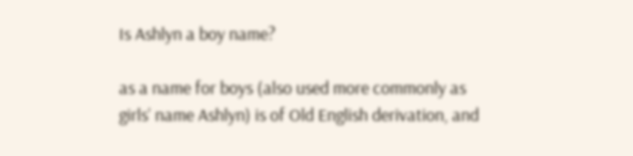Is Ashlyn a boy name?

as a name for boys (also used more commonly as girls’ name Ashlyn) is of Old English derivation, and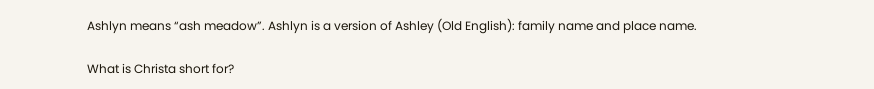Ashlyn means “ash meadow”. Ashlyn is a version of Ashley (Old English): family name and place name.

What is Christa short for?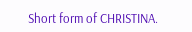Short form of CHRISTINA.